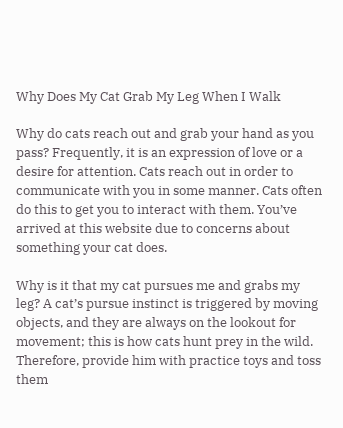Why Does My Cat Grab My Leg When I Walk

Why do cats reach out and grab your hand as you pass? Frequently, it is an expression of love or a desire for attention. Cats reach out in order to communicate with you in some manner. Cats often do this to get you to interact with them. You’ve arrived at this website due to concerns about something your cat does.

Why is it that my cat pursues me and grabs my leg? A cat’s pursue instinct is triggered by moving objects, and they are always on the lookout for movement; this is how cats hunt prey in the wild. Therefore, provide him with practice toys and toss them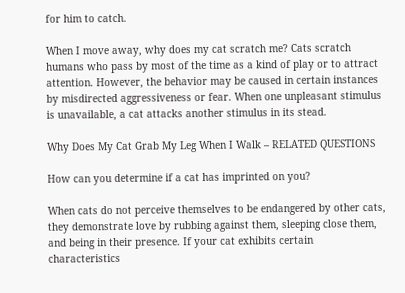for him to catch.

When I move away, why does my cat scratch me? Cats scratch humans who pass by most of the time as a kind of play or to attract attention. However, the behavior may be caused in certain instances by misdirected aggressiveness or fear. When one unpleasant stimulus is unavailable, a cat attacks another stimulus in its stead.

Why Does My Cat Grab My Leg When I Walk – RELATED QUESTIONS

How can you determine if a cat has imprinted on you?

When cats do not perceive themselves to be endangered by other cats, they demonstrate love by rubbing against them, sleeping close them, and being in their presence. If your cat exhibits certain characteristics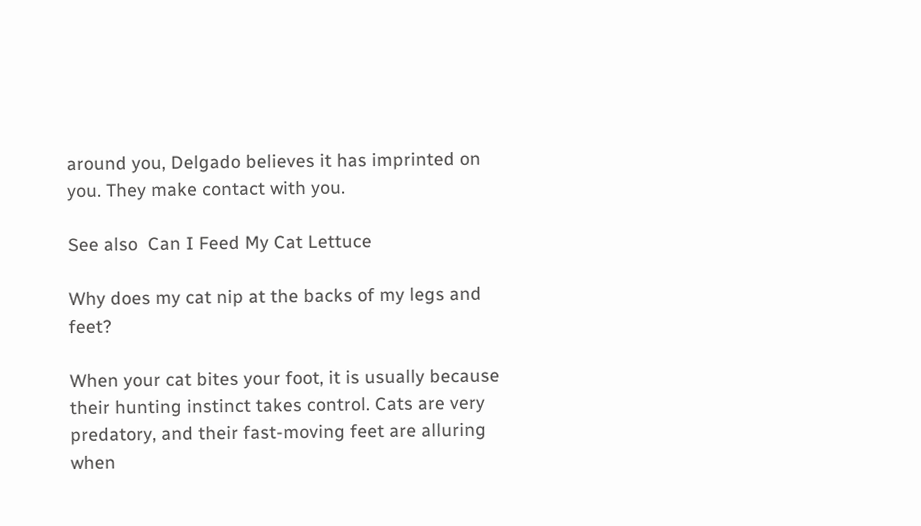around you, Delgado believes it has imprinted on you. They make contact with you.

See also  Can I Feed My Cat Lettuce

Why does my cat nip at the backs of my legs and feet?

When your cat bites your foot, it is usually because their hunting instinct takes control. Cats are very predatory, and their fast-moving feet are alluring when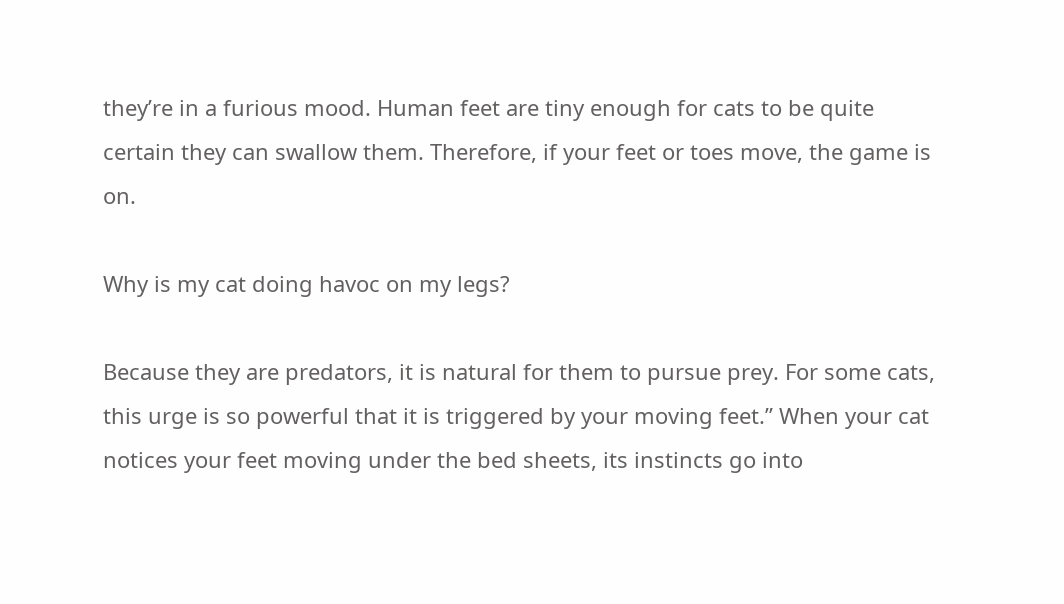they’re in a furious mood. Human feet are tiny enough for cats to be quite certain they can swallow them. Therefore, if your feet or toes move, the game is on.

Why is my cat doing havoc on my legs?

Because they are predators, it is natural for them to pursue prey. For some cats, this urge is so powerful that it is triggered by your moving feet.” When your cat notices your feet moving under the bed sheets, its instincts go into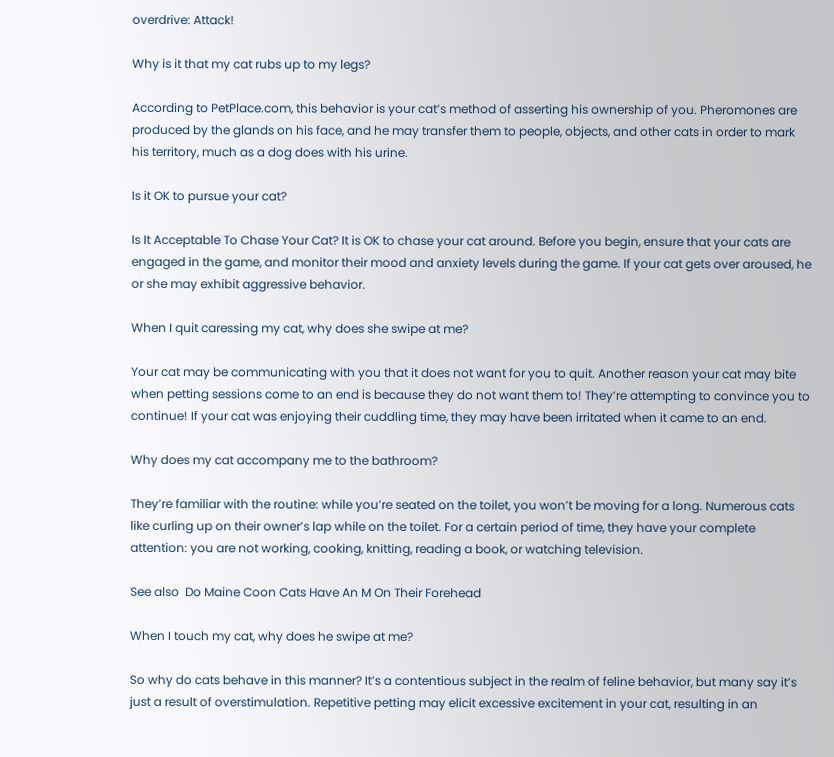overdrive: Attack!

Why is it that my cat rubs up to my legs?

According to PetPlace.com, this behavior is your cat’s method of asserting his ownership of you. Pheromones are produced by the glands on his face, and he may transfer them to people, objects, and other cats in order to mark his territory, much as a dog does with his urine.

Is it OK to pursue your cat?

Is It Acceptable To Chase Your Cat? It is OK to chase your cat around. Before you begin, ensure that your cats are engaged in the game, and monitor their mood and anxiety levels during the game. If your cat gets over aroused, he or she may exhibit aggressive behavior.

When I quit caressing my cat, why does she swipe at me?

Your cat may be communicating with you that it does not want for you to quit. Another reason your cat may bite when petting sessions come to an end is because they do not want them to! They’re attempting to convince you to continue! If your cat was enjoying their cuddling time, they may have been irritated when it came to an end.

Why does my cat accompany me to the bathroom?

They’re familiar with the routine: while you’re seated on the toilet, you won’t be moving for a long. Numerous cats like curling up on their owner’s lap while on the toilet. For a certain period of time, they have your complete attention: you are not working, cooking, knitting, reading a book, or watching television.

See also  Do Maine Coon Cats Have An M On Their Forehead

When I touch my cat, why does he swipe at me?

So why do cats behave in this manner? It’s a contentious subject in the realm of feline behavior, but many say it’s just a result of overstimulation. Repetitive petting may elicit excessive excitement in your cat, resulting in an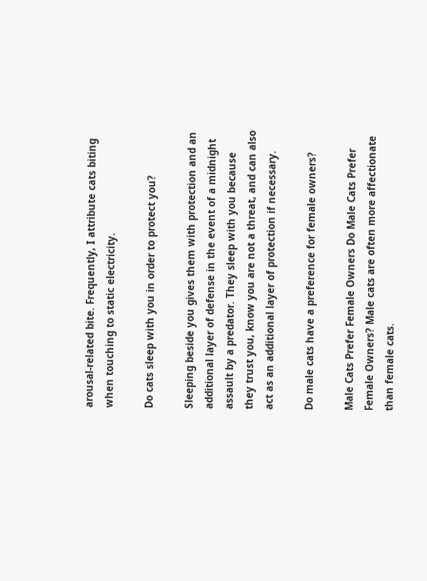arousal-related bite. Frequently, I attribute cats biting when touching to static electricity.

Do cats sleep with you in order to protect you?

Sleeping beside you gives them with protection and an additional layer of defense in the event of a midnight assault by a predator. They sleep with you because they trust you, know you are not a threat, and can also act as an additional layer of protection if necessary.

Do male cats have a preference for female owners?

Male Cats Prefer Female Owners Do Male Cats Prefer Female Owners? Male cats are often more affectionate than female cats.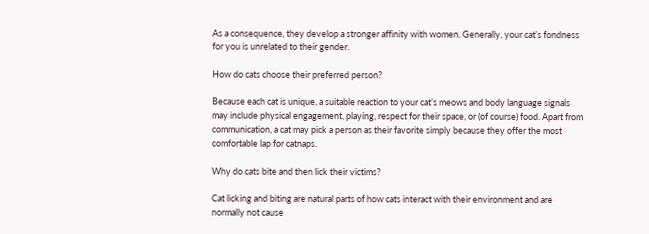As a consequence, they develop a stronger affinity with women. Generally, your cat’s fondness for you is unrelated to their gender.

How do cats choose their preferred person?

Because each cat is unique, a suitable reaction to your cat’s meows and body language signals may include physical engagement, playing, respect for their space, or (of course) food. Apart from communication, a cat may pick a person as their favorite simply because they offer the most comfortable lap for catnaps.

Why do cats bite and then lick their victims?

Cat licking and biting are natural parts of how cats interact with their environment and are normally not cause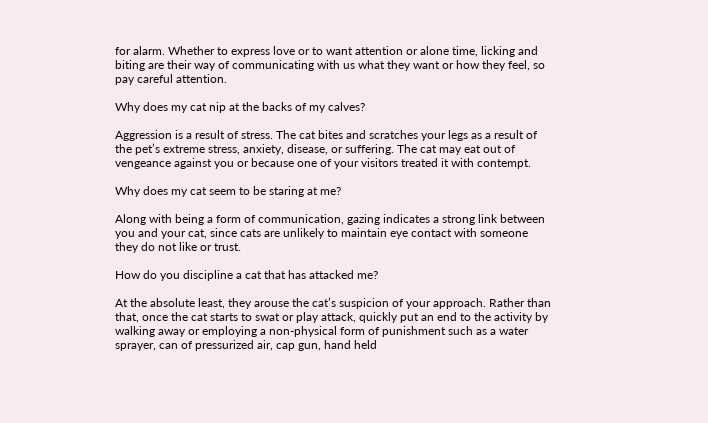for alarm. Whether to express love or to want attention or alone time, licking and biting are their way of communicating with us what they want or how they feel, so pay careful attention.

Why does my cat nip at the backs of my calves?

Aggression is a result of stress. The cat bites and scratches your legs as a result of the pet’s extreme stress, anxiety, disease, or suffering. The cat may eat out of vengeance against you or because one of your visitors treated it with contempt.

Why does my cat seem to be staring at me?

Along with being a form of communication, gazing indicates a strong link between you and your cat, since cats are unlikely to maintain eye contact with someone they do not like or trust.

How do you discipline a cat that has attacked me?

At the absolute least, they arouse the cat’s suspicion of your approach. Rather than that, once the cat starts to swat or play attack, quickly put an end to the activity by walking away or employing a non-physical form of punishment such as a water sprayer, can of pressurized air, cap gun, hand held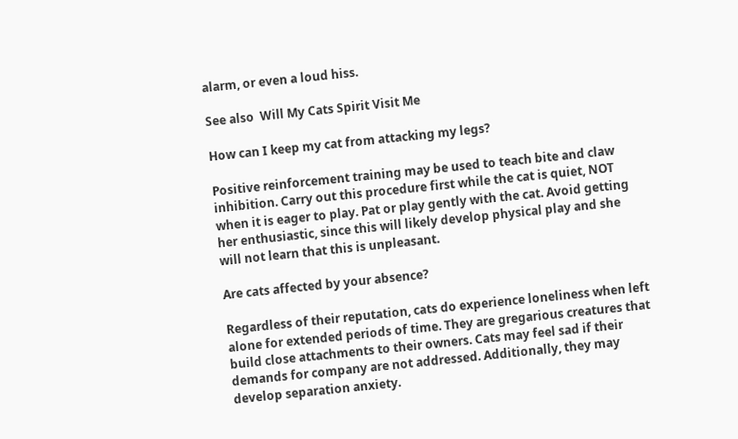alarm, or even a loud hiss.

See also  Will My Cats Spirit Visit Me

How can I keep my cat from attacking my legs?

Positive reinforcement training may be used to teach bite and claw inhibition. Carry out this procedure first while the cat is quiet, NOT when it is eager to play. Pat or play gently with the cat. Avoid getting her enthusiastic, since this will likely develop physical play and she will not learn that this is unpleasant.

Are cats affected by your absence?

Regardless of their reputation, cats do experience loneliness when left alone for extended periods of time. They are gregarious creatures that build close attachments to their owners. Cats may feel sad if their demands for company are not addressed. Additionally, they may develop separation anxiety.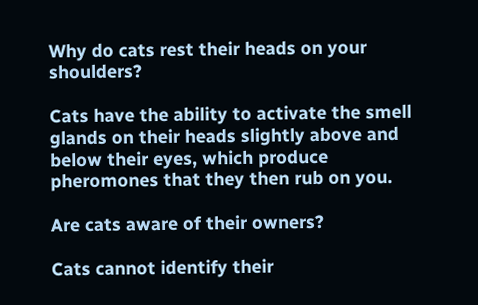Why do cats rest their heads on your shoulders?

Cats have the ability to activate the smell glands on their heads slightly above and below their eyes, which produce pheromones that they then rub on you.

Are cats aware of their owners?

Cats cannot identify their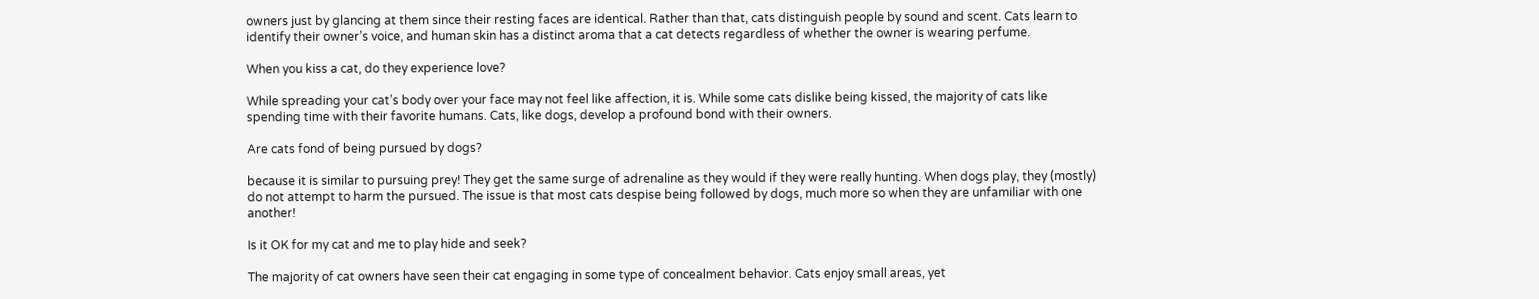owners just by glancing at them since their resting faces are identical. Rather than that, cats distinguish people by sound and scent. Cats learn to identify their owner’s voice, and human skin has a distinct aroma that a cat detects regardless of whether the owner is wearing perfume.

When you kiss a cat, do they experience love?

While spreading your cat’s body over your face may not feel like affection, it is. While some cats dislike being kissed, the majority of cats like spending time with their favorite humans. Cats, like dogs, develop a profound bond with their owners.

Are cats fond of being pursued by dogs?

because it is similar to pursuing prey! They get the same surge of adrenaline as they would if they were really hunting. When dogs play, they (mostly) do not attempt to harm the pursued. The issue is that most cats despise being followed by dogs, much more so when they are unfamiliar with one another!

Is it OK for my cat and me to play hide and seek?

The majority of cat owners have seen their cat engaging in some type of concealment behavior. Cats enjoy small areas, yet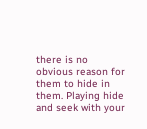there is no obvious reason for them to hide in them. Playing hide and seek with your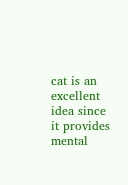cat is an excellent idea since it provides mental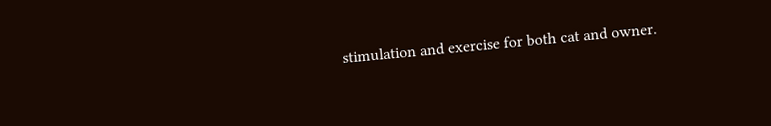stimulation and exercise for both cat and owner.